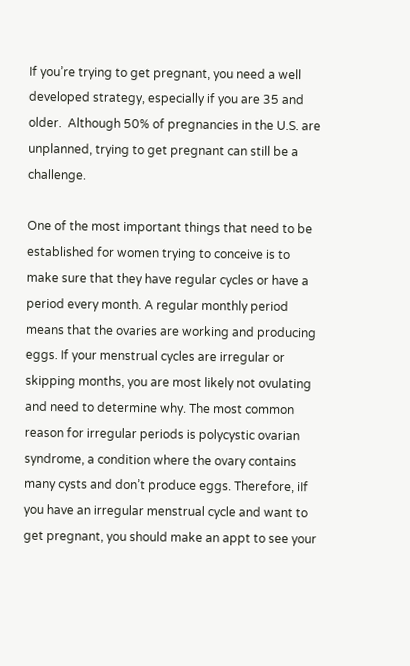If you’re trying to get pregnant, you need a well developed strategy, especially if you are 35 and older.  Although 50% of pregnancies in the U.S. are unplanned, trying to get pregnant can still be a challenge.

One of the most important things that need to be established for women trying to conceive is to make sure that they have regular cycles or have a period every month. A regular monthly period means that the ovaries are working and producing eggs. If your menstrual cycles are irregular or skipping months, you are most likely not ovulating and need to determine why. The most common reason for irregular periods is polycystic ovarian syndrome, a condition where the ovary contains many cysts and don’t produce eggs. Therefore, iIf you have an irregular menstrual cycle and want to get pregnant, you should make an appt to see your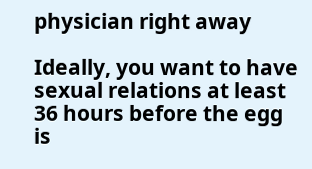physician right away

Ideally, you want to have sexual relations at least 36 hours before the egg is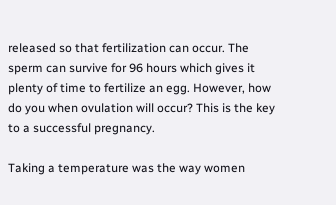released so that fertilization can occur. The sperm can survive for 96 hours which gives it plenty of time to fertilize an egg. However, how do you when ovulation will occur? This is the key to a successful pregnancy.

Taking a temperature was the way women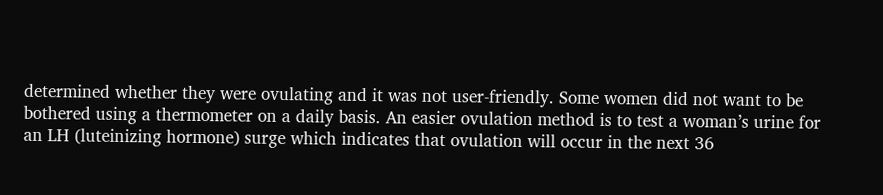determined whether they were ovulating and it was not user-friendly. Some women did not want to be bothered using a thermometer on a daily basis. An easier ovulation method is to test a woman’s urine for an LH (luteinizing hormone) surge which indicates that ovulation will occur in the next 36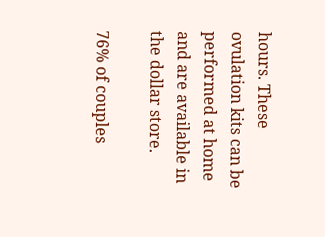hours. These ovulation kits can be performed at home and are available in the dollar store.

76% of couples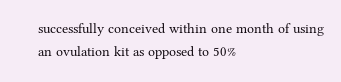successfully conceived within one month of using an ovulation kit as opposed to 50%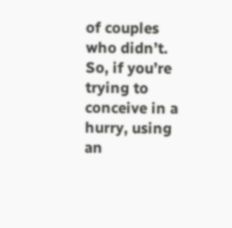of couples who didn’t. So, if you’re trying to conceive in a hurry, using an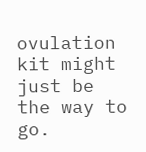ovulation kit might just be the way to go.